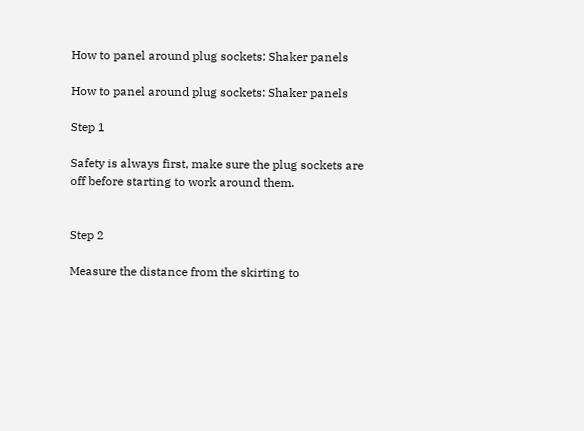How to panel around plug sockets: Shaker panels

How to panel around plug sockets: Shaker panels

Step 1

Safety is always first, make sure the plug sockets are off before starting to work around them.


Step 2

Measure the distance from the skirting to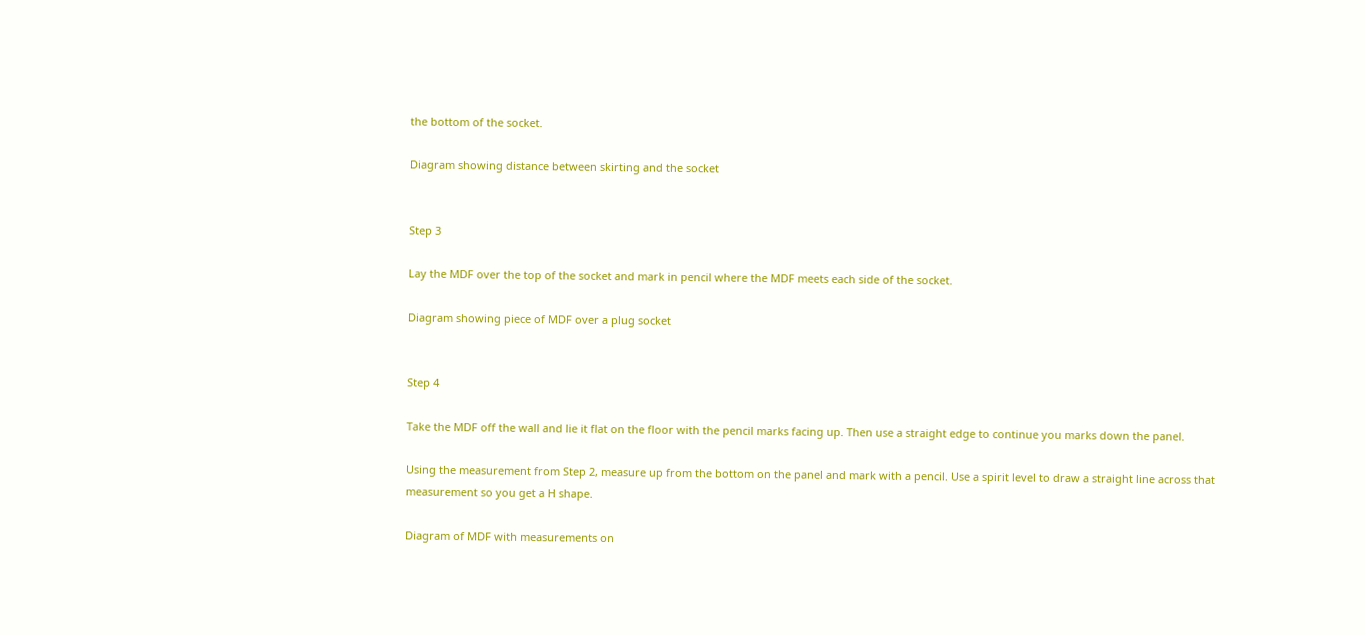the bottom of the socket.

Diagram showing distance between skirting and the socket


Step 3

Lay the MDF over the top of the socket and mark in pencil where the MDF meets each side of the socket.

Diagram showing piece of MDF over a plug socket


Step 4

Take the MDF off the wall and lie it flat on the floor with the pencil marks facing up. Then use a straight edge to continue you marks down the panel.

Using the measurement from Step 2, measure up from the bottom on the panel and mark with a pencil. Use a spirit level to draw a straight line across that measurement so you get a H shape.

Diagram of MDF with measurements on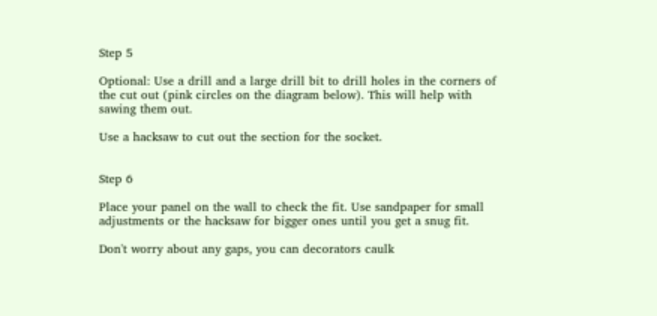Step 5

Optional: Use a drill and a large drill bit to drill holes in the corners of the cut out (pink circles on the diagram below). This will help with sawing them out.

Use a hacksaw to cut out the section for the socket.


Step 6

Place your panel on the wall to check the fit. Use sandpaper for small adjustments or the hacksaw for bigger ones until you get a snug fit.

Don't worry about any gaps, you can decorators caulk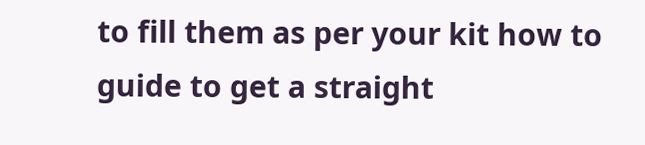to fill them as per your kit how to guide to get a straight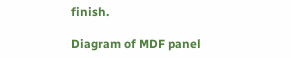finish.

Diagram of MDF panel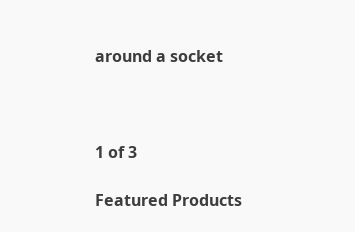around a socket



1 of 3

Featured Products